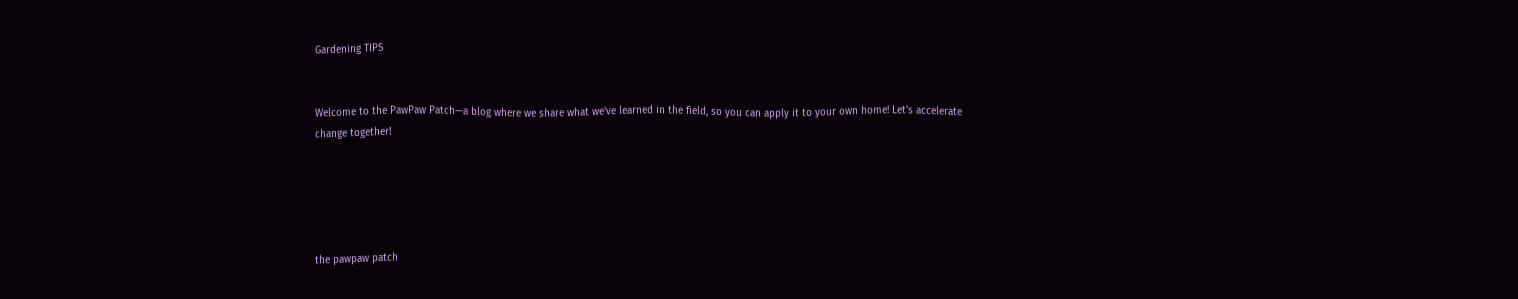Gardening TIPS


Welcome to the PawPaw Patch—a blog where we share what we've learned in the field, so you can apply it to your own home! Let's accelerate change together!





the pawpaw patch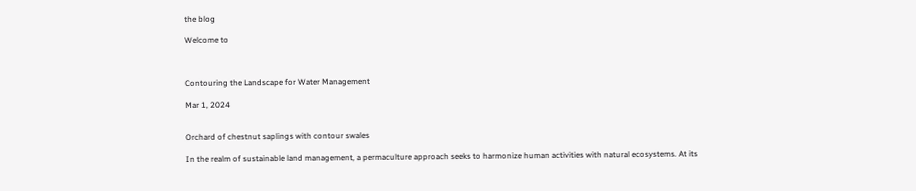the blog

Welcome to



Contouring the Landscape for Water Management

Mar 1, 2024


Orchard of chestnut saplings with contour swales

In the realm of sustainable land management, a permaculture approach seeks to harmonize human activities with natural ecosystems. At its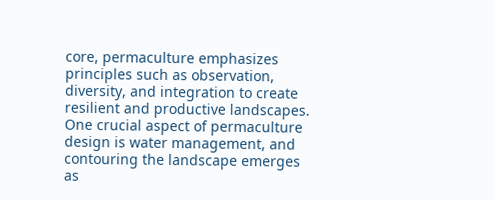core, permaculture emphasizes principles such as observation, diversity, and integration to create resilient and productive landscapes. One crucial aspect of permaculture design is water management, and contouring the landscape emerges as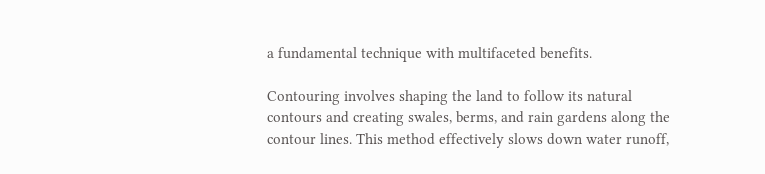a fundamental technique with multifaceted benefits.

Contouring involves shaping the land to follow its natural contours and creating swales, berms, and rain gardens along the contour lines. This method effectively slows down water runoff,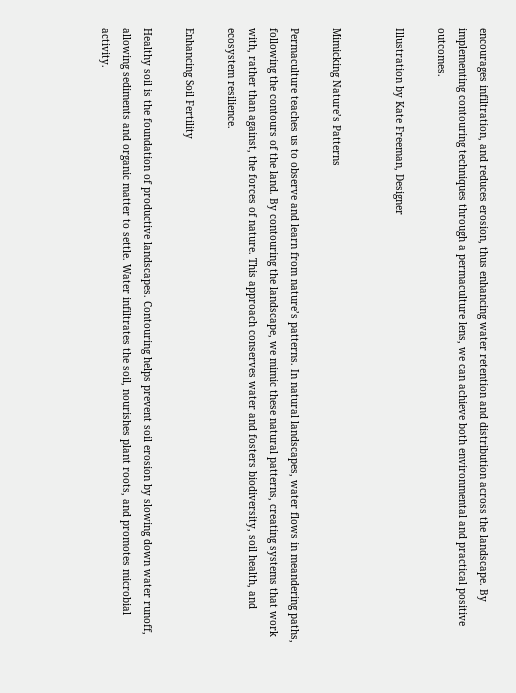encourages infiltration, and reduces erosion, thus enhancing water retention and distribution across the landscape. By implementing contouring techniques through a permaculture lens, we can achieve both environmental and practical positive outcomes.

Illustration by Kate Freeman, Designer


Mimicking Nature’s Patterns

Permaculture teaches us to observe and learn from nature’s patterns. In natural landscapes, water flows in meandering paths, following the contours of the land. By contouring the landscape, we mimic these natural patterns, creating systems that work with, rather than against, the forces of nature. This approach conserves water and fosters biodiversity, soil health, and ecosystem resilience.

Enhancing Soil Fertility

Healthy soil is the foundation of productive landscapes. Contouring helps prevent soil erosion by slowing down water runoff, allowing sediments and organic matter to settle. Water infiltrates the soil, nourishes plant roots, and promotes microbial activity.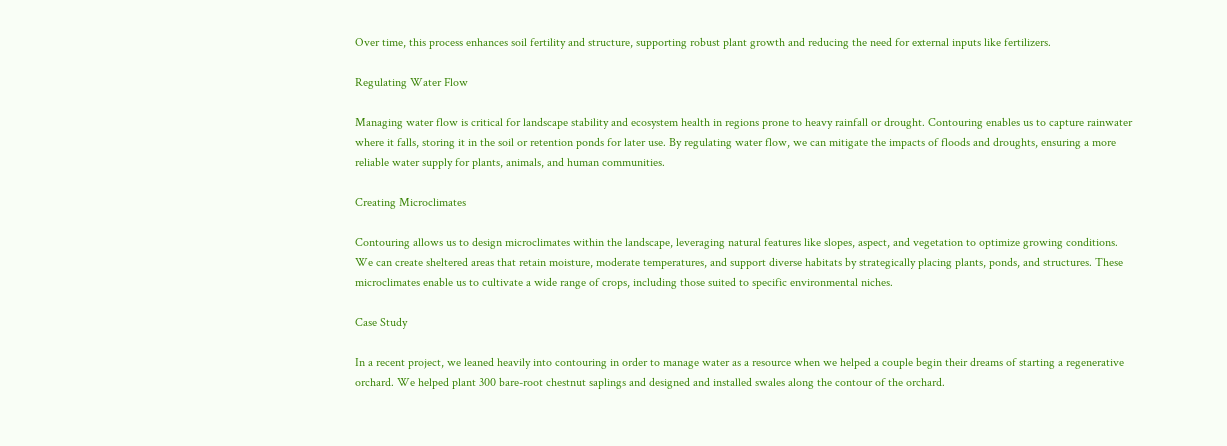Over time, this process enhances soil fertility and structure, supporting robust plant growth and reducing the need for external inputs like fertilizers.

Regulating Water Flow

Managing water flow is critical for landscape stability and ecosystem health in regions prone to heavy rainfall or drought. Contouring enables us to capture rainwater where it falls, storing it in the soil or retention ponds for later use. By regulating water flow, we can mitigate the impacts of floods and droughts, ensuring a more reliable water supply for plants, animals, and human communities.

Creating Microclimates

Contouring allows us to design microclimates within the landscape, leveraging natural features like slopes, aspect, and vegetation to optimize growing conditions. We can create sheltered areas that retain moisture, moderate temperatures, and support diverse habitats by strategically placing plants, ponds, and structures. These microclimates enable us to cultivate a wide range of crops, including those suited to specific environmental niches.

Case Study

In a recent project, we leaned heavily into contouring in order to manage water as a resource when we helped a couple begin their dreams of starting a regenerative orchard. We helped plant 300 bare-root chestnut saplings and designed and installed swales along the contour of the orchard.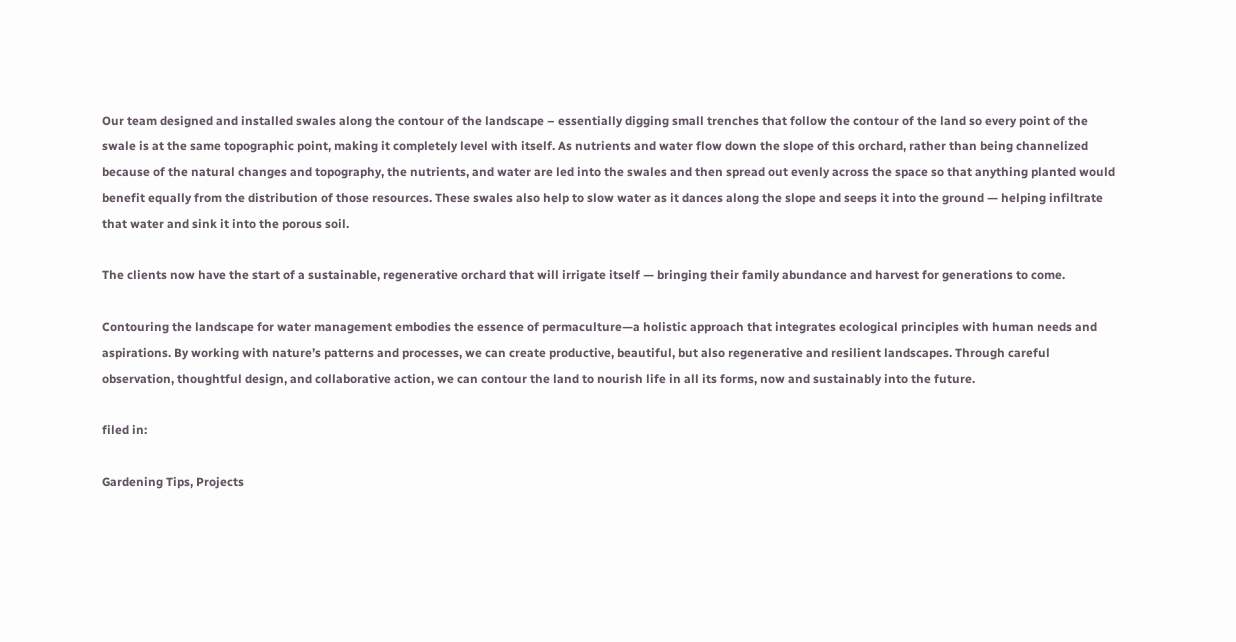Our team designed and installed swales along the contour of the landscape – essentially digging small trenches that follow the contour of the land so every point of the swale is at the same topographic point, making it completely level with itself. As nutrients and water flow down the slope of this orchard, rather than being channelized because of the natural changes and topography, the nutrients, and water are led into the swales and then spread out evenly across the space so that anything planted would benefit equally from the distribution of those resources. These swales also help to slow water as it dances along the slope and seeps it into the ground — helping infiltrate that water and sink it into the porous soil.

The clients now have the start of a sustainable, regenerative orchard that will irrigate itself — bringing their family abundance and harvest for generations to come.

Contouring the landscape for water management embodies the essence of permaculture—a holistic approach that integrates ecological principles with human needs and aspirations. By working with nature’s patterns and processes, we can create productive, beautiful, but also regenerative and resilient landscapes. Through careful observation, thoughtful design, and collaborative action, we can contour the land to nourish life in all its forms, now and sustainably into the future.

filed in:

Gardening Tips, Projects